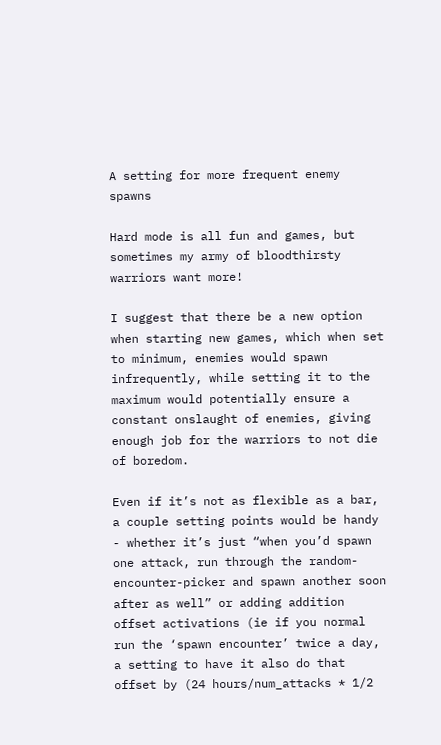A setting for more frequent enemy spawns

Hard mode is all fun and games, but sometimes my army of bloodthirsty warriors want more!

I suggest that there be a new option when starting new games, which when set to minimum, enemies would spawn infrequently, while setting it to the maximum would potentially ensure a constant onslaught of enemies, giving enough job for the warriors to not die of boredom.

Even if it’s not as flexible as a bar, a couple setting points would be handy - whether it’s just “when you’d spawn one attack, run through the random-encounter-picker and spawn another soon after as well” or adding addition offset activations (ie if you normal run the ‘spawn encounter’ twice a day, a setting to have it also do that offset by (24 hours/num_attacks * 1/2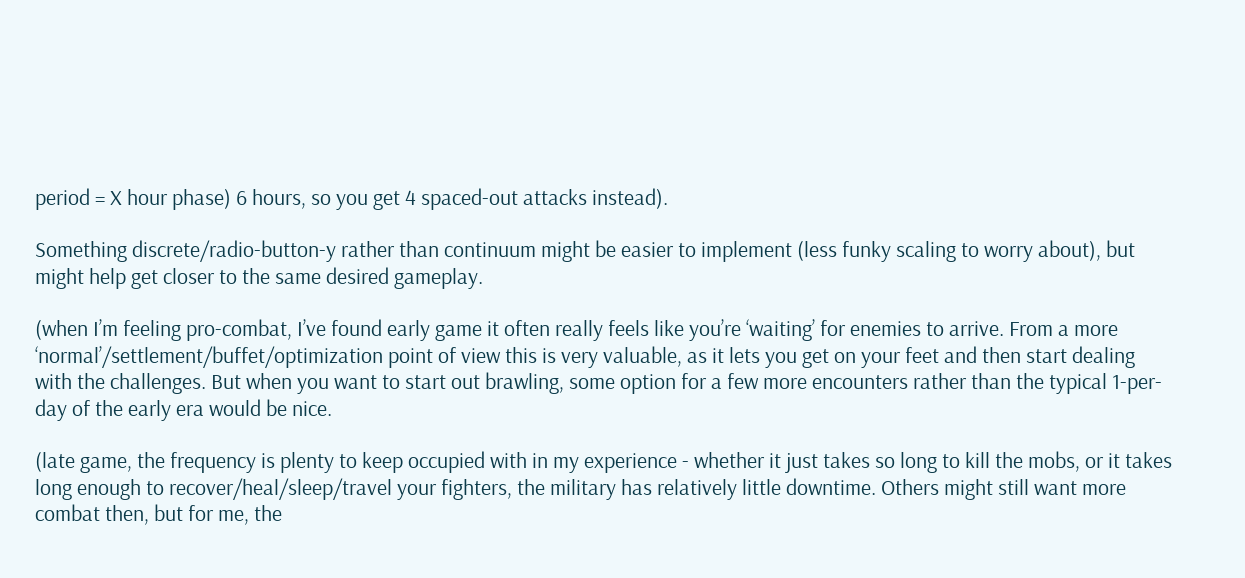period = X hour phase) 6 hours, so you get 4 spaced-out attacks instead).

Something discrete/radio-button-y rather than continuum might be easier to implement (less funky scaling to worry about), but might help get closer to the same desired gameplay.

(when I’m feeling pro-combat, I’ve found early game it often really feels like you’re ‘waiting’ for enemies to arrive. From a more ‘normal’/settlement/buffet/optimization point of view this is very valuable, as it lets you get on your feet and then start dealing with the challenges. But when you want to start out brawling, some option for a few more encounters rather than the typical 1-per-day of the early era would be nice.

(late game, the frequency is plenty to keep occupied with in my experience - whether it just takes so long to kill the mobs, or it takes long enough to recover/heal/sleep/travel your fighters, the military has relatively little downtime. Others might still want more combat then, but for me, the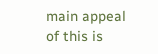main appeal of this is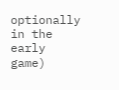optionally in the early game)